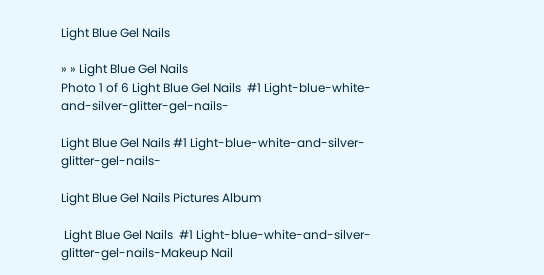Light Blue Gel Nails

» » Light Blue Gel Nails
Photo 1 of 6 Light Blue Gel Nails  #1 Light-blue-white-and-silver-glitter-gel-nails-

Light Blue Gel Nails #1 Light-blue-white-and-silver-glitter-gel-nails-

Light Blue Gel Nails Pictures Album

 Light Blue Gel Nails  #1 Light-blue-white-and-silver-glitter-gel-nails-Makeup Nail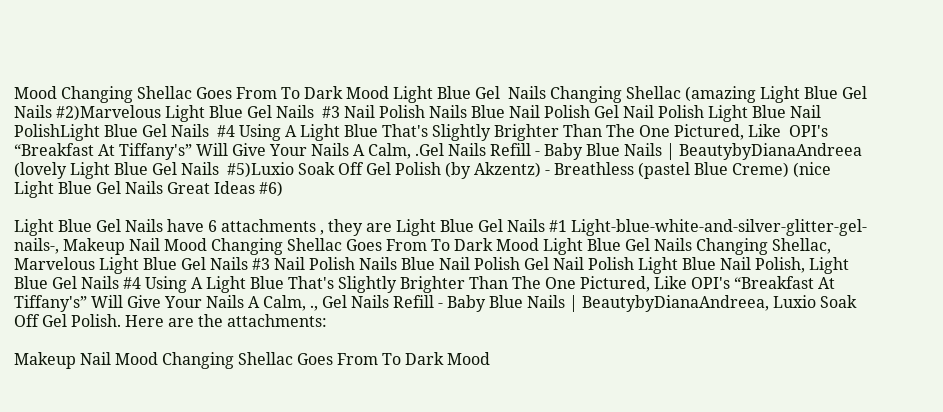Mood Changing Shellac Goes From To Dark Mood Light Blue Gel  Nails Changing Shellac (amazing Light Blue Gel Nails #2)Marvelous Light Blue Gel Nails  #3 Nail Polish Nails Blue Nail Polish Gel Nail Polish Light Blue Nail PolishLight Blue Gel Nails  #4 Using A Light Blue That's Slightly Brighter Than The One Pictured, Like  OPI's “Breakfast At Tiffany's” Will Give Your Nails A Calm, .Gel Nails Refill - Baby Blue Nails | BeautybyDianaAndreea (lovely Light Blue Gel Nails  #5)Luxio Soak Off Gel Polish (by Akzentz) - Breathless (pastel Blue Creme) (nice Light Blue Gel Nails Great Ideas #6)

Light Blue Gel Nails have 6 attachments , they are Light Blue Gel Nails #1 Light-blue-white-and-silver-glitter-gel-nails-, Makeup Nail Mood Changing Shellac Goes From To Dark Mood Light Blue Gel Nails Changing Shellac, Marvelous Light Blue Gel Nails #3 Nail Polish Nails Blue Nail Polish Gel Nail Polish Light Blue Nail Polish, Light Blue Gel Nails #4 Using A Light Blue That's Slightly Brighter Than The One Pictured, Like OPI's “Breakfast At Tiffany's” Will Give Your Nails A Calm, ., Gel Nails Refill - Baby Blue Nails | BeautybyDianaAndreea, Luxio Soak Off Gel Polish. Here are the attachments:

Makeup Nail Mood Changing Shellac Goes From To Dark Mood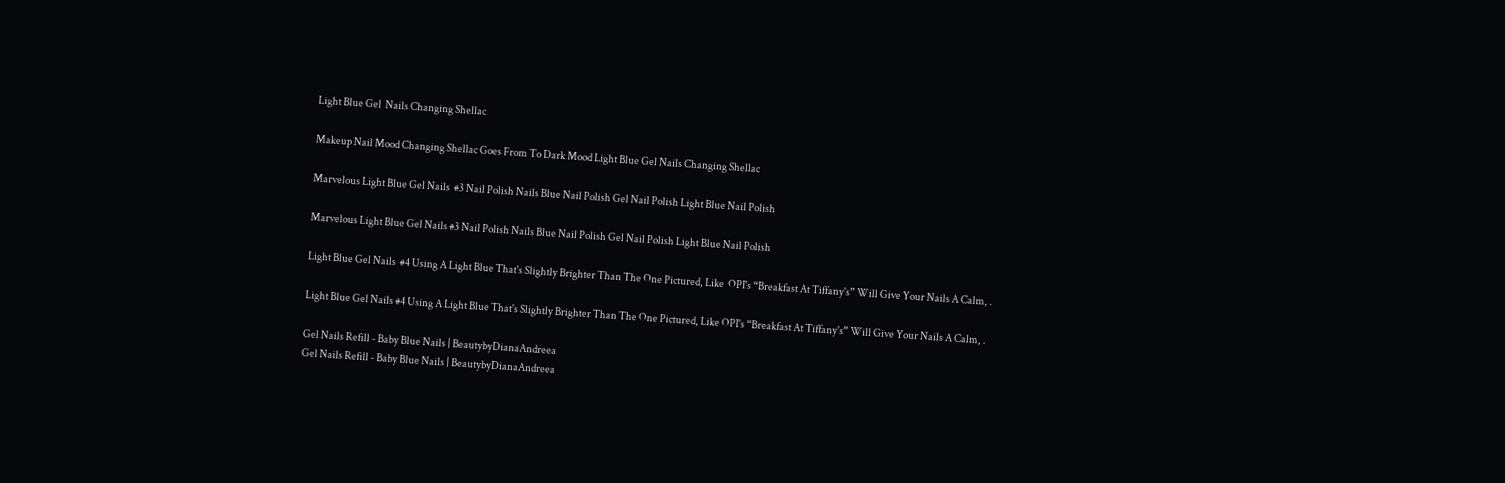Light Blue Gel  Nails Changing Shellac

Makeup Nail Mood Changing Shellac Goes From To Dark Mood Light Blue Gel Nails Changing Shellac

Marvelous Light Blue Gel Nails  #3 Nail Polish Nails Blue Nail Polish Gel Nail Polish Light Blue Nail Polish

Marvelous Light Blue Gel Nails #3 Nail Polish Nails Blue Nail Polish Gel Nail Polish Light Blue Nail Polish

Light Blue Gel Nails  #4 Using A Light Blue That's Slightly Brighter Than The One Pictured, Like  OPI's “Breakfast At Tiffany's” Will Give Your Nails A Calm, .

Light Blue Gel Nails #4 Using A Light Blue That's Slightly Brighter Than The One Pictured, Like OPI's “Breakfast At Tiffany's” Will Give Your Nails A Calm, .

Gel Nails Refill - Baby Blue Nails | BeautybyDianaAndreea
Gel Nails Refill - Baby Blue Nails | BeautybyDianaAndreea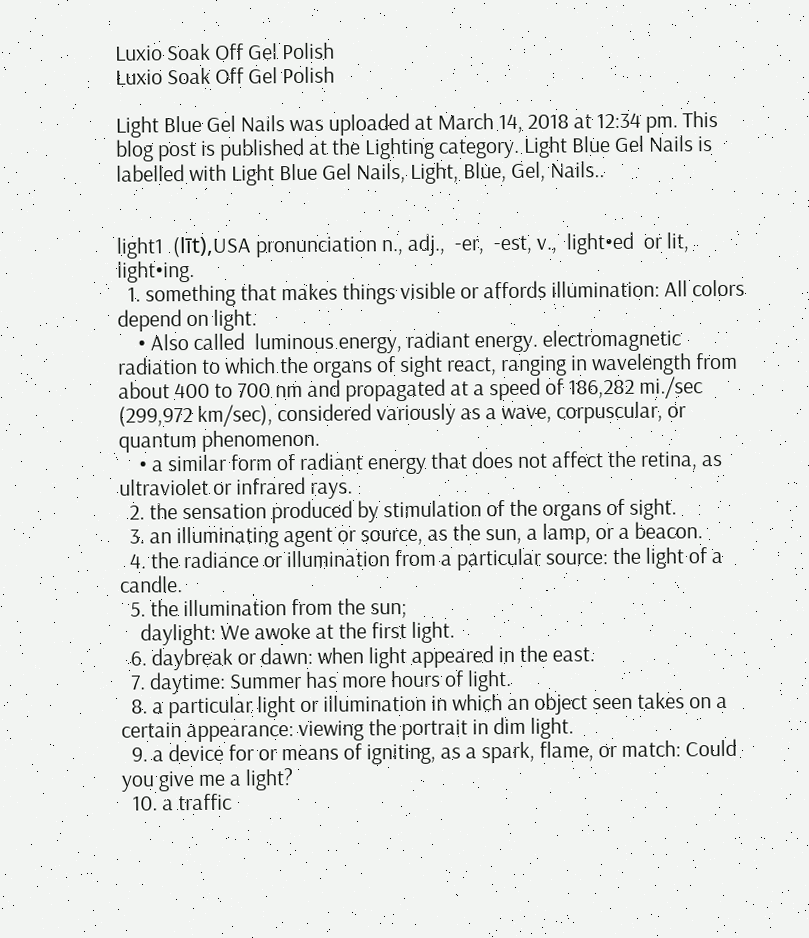Luxio Soak Off Gel Polish
Luxio Soak Off Gel Polish

Light Blue Gel Nails was uploaded at March 14, 2018 at 12:34 pm. This blog post is published at the Lighting category. Light Blue Gel Nails is labelled with Light Blue Gel Nails, Light, Blue, Gel, Nails..


light1  (līt),USA pronunciation n., adj.,  -er,  -est, v.,  light•ed  or lit, light•ing.
  1. something that makes things visible or affords illumination: All colors depend on light.
    • Also called  luminous energy, radiant energy. electromagnetic radiation to which the organs of sight react, ranging in wavelength from about 400 to 700 nm and propagated at a speed of 186,282 mi./sec (299,972 km/sec), considered variously as a wave, corpuscular, or quantum phenomenon.
    • a similar form of radiant energy that does not affect the retina, as ultraviolet or infrared rays.
  2. the sensation produced by stimulation of the organs of sight.
  3. an illuminating agent or source, as the sun, a lamp, or a beacon.
  4. the radiance or illumination from a particular source: the light of a candle.
  5. the illumination from the sun;
    daylight: We awoke at the first light.
  6. daybreak or dawn: when light appeared in the east.
  7. daytime: Summer has more hours of light.
  8. a particular light or illumination in which an object seen takes on a certain appearance: viewing the portrait in dim light.
  9. a device for or means of igniting, as a spark, flame, or match: Could you give me a light?
  10. a traffic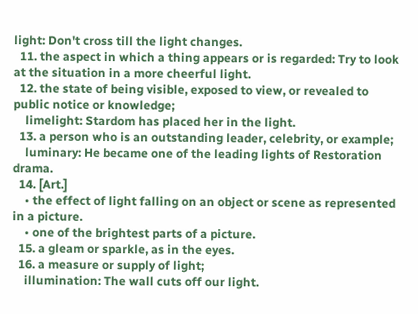light: Don't cross till the light changes.
  11. the aspect in which a thing appears or is regarded: Try to look at the situation in a more cheerful light.
  12. the state of being visible, exposed to view, or revealed to public notice or knowledge;
    limelight: Stardom has placed her in the light.
  13. a person who is an outstanding leader, celebrity, or example;
    luminary: He became one of the leading lights of Restoration drama.
  14. [Art.]
    • the effect of light falling on an object or scene as represented in a picture.
    • one of the brightest parts of a picture.
  15. a gleam or sparkle, as in the eyes.
  16. a measure or supply of light;
    illumination: The wall cuts off our light.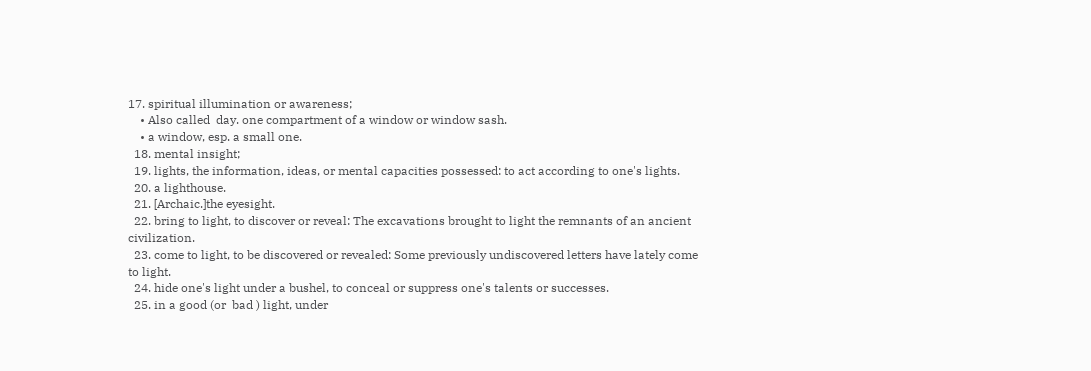17. spiritual illumination or awareness;
    • Also called  day. one compartment of a window or window sash.
    • a window, esp. a small one.
  18. mental insight;
  19. lights, the information, ideas, or mental capacities possessed: to act according to one's lights.
  20. a lighthouse.
  21. [Archaic.]the eyesight.
  22. bring to light, to discover or reveal: The excavations brought to light the remnants of an ancient civilization.
  23. come to light, to be discovered or revealed: Some previously undiscovered letters have lately come to light.
  24. hide one's light under a bushel, to conceal or suppress one's talents or successes.
  25. in a good (or  bad ) light, under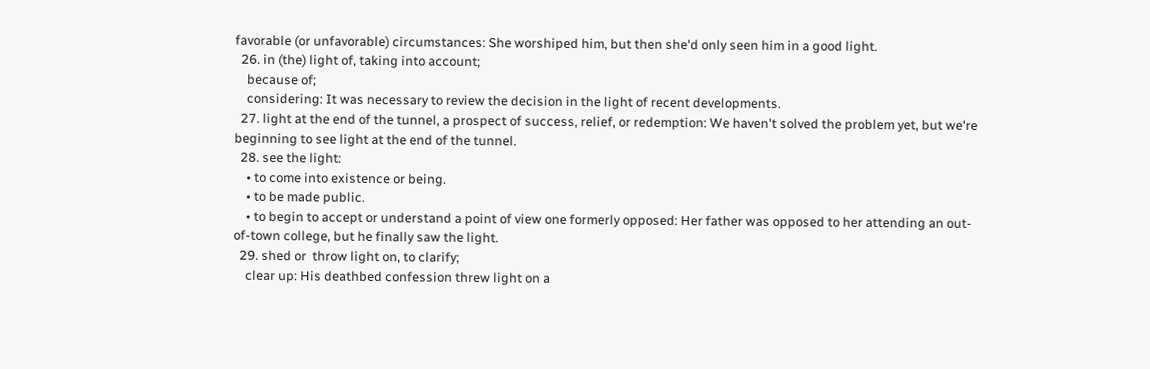favorable (or unfavorable) circumstances: She worshiped him, but then she'd only seen him in a good light.
  26. in (the) light of, taking into account;
    because of;
    considering: It was necessary to review the decision in the light of recent developments.
  27. light at the end of the tunnel, a prospect of success, relief, or redemption: We haven't solved the problem yet, but we're beginning to see light at the end of the tunnel.
  28. see the light:
    • to come into existence or being.
    • to be made public.
    • to begin to accept or understand a point of view one formerly opposed: Her father was opposed to her attending an out-of-town college, but he finally saw the light.
  29. shed or  throw light on, to clarify;
    clear up: His deathbed confession threw light on a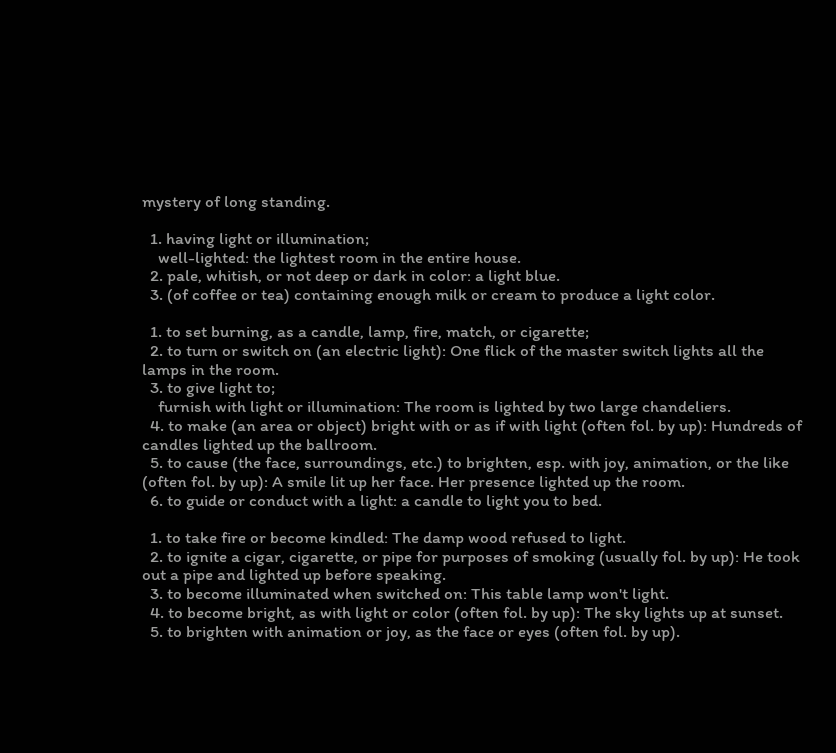mystery of long standing.

  1. having light or illumination;
    well-lighted: the lightest room in the entire house.
  2. pale, whitish, or not deep or dark in color: a light blue.
  3. (of coffee or tea) containing enough milk or cream to produce a light color.

  1. to set burning, as a candle, lamp, fire, match, or cigarette;
  2. to turn or switch on (an electric light): One flick of the master switch lights all the lamps in the room.
  3. to give light to;
    furnish with light or illumination: The room is lighted by two large chandeliers.
  4. to make (an area or object) bright with or as if with light (often fol. by up): Hundreds of candles lighted up the ballroom.
  5. to cause (the face, surroundings, etc.) to brighten, esp. with joy, animation, or the like (often fol. by up): A smile lit up her face. Her presence lighted up the room.
  6. to guide or conduct with a light: a candle to light you to bed.

  1. to take fire or become kindled: The damp wood refused to light.
  2. to ignite a cigar, cigarette, or pipe for purposes of smoking (usually fol. by up): He took out a pipe and lighted up before speaking.
  3. to become illuminated when switched on: This table lamp won't light.
  4. to become bright, as with light or color (often fol. by up): The sky lights up at sunset.
  5. to brighten with animation or joy, as the face or eyes (often fol. by up).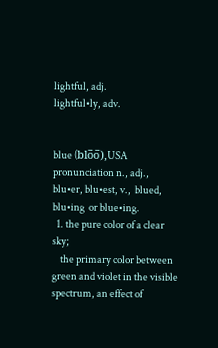lightful, adj.
lightful•ly, adv.


blue (blo̅o̅),USA pronunciation n., adj.,  blu•er, blu•est, v.,  blued, blu•ing  or blue•ing.
  1. the pure color of a clear sky;
    the primary color between green and violet in the visible spectrum, an effect of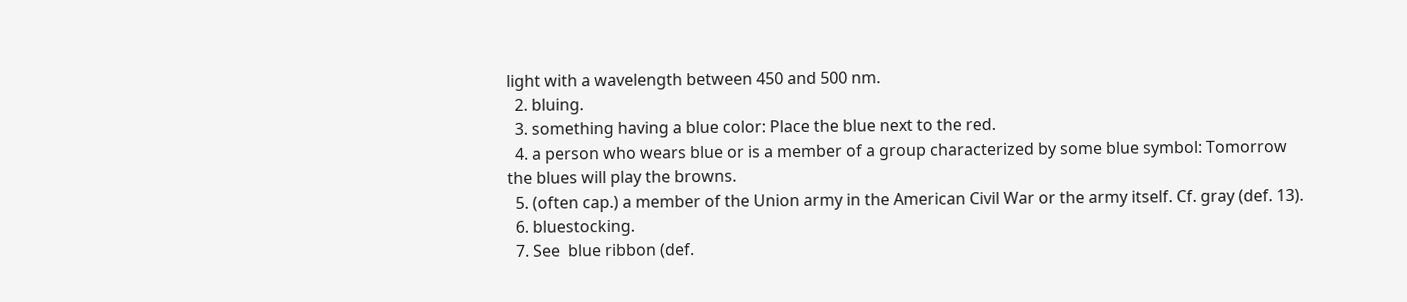light with a wavelength between 450 and 500 nm.
  2. bluing.
  3. something having a blue color: Place the blue next to the red.
  4. a person who wears blue or is a member of a group characterized by some blue symbol: Tomorrow the blues will play the browns.
  5. (often cap.) a member of the Union army in the American Civil War or the army itself. Cf. gray (def. 13).
  6. bluestocking.
  7. See  blue ribbon (def.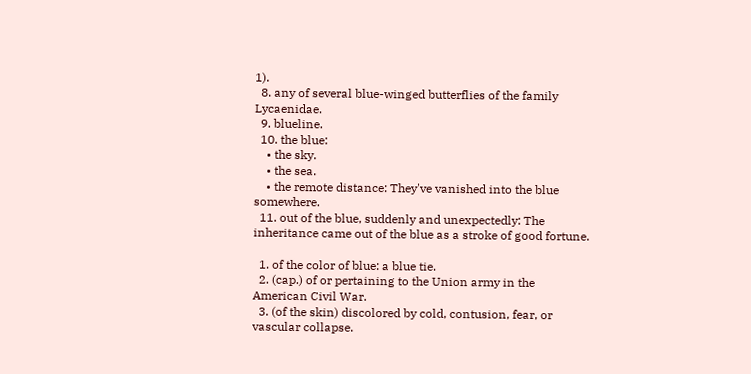1).
  8. any of several blue-winged butterflies of the family Lycaenidae.
  9. blueline.
  10. the blue:
    • the sky.
    • the sea.
    • the remote distance: They've vanished into the blue somewhere.
  11. out of the blue, suddenly and unexpectedly: The inheritance came out of the blue as a stroke of good fortune.

  1. of the color of blue: a blue tie.
  2. (cap.) of or pertaining to the Union army in the American Civil War.
  3. (of the skin) discolored by cold, contusion, fear, or vascular collapse.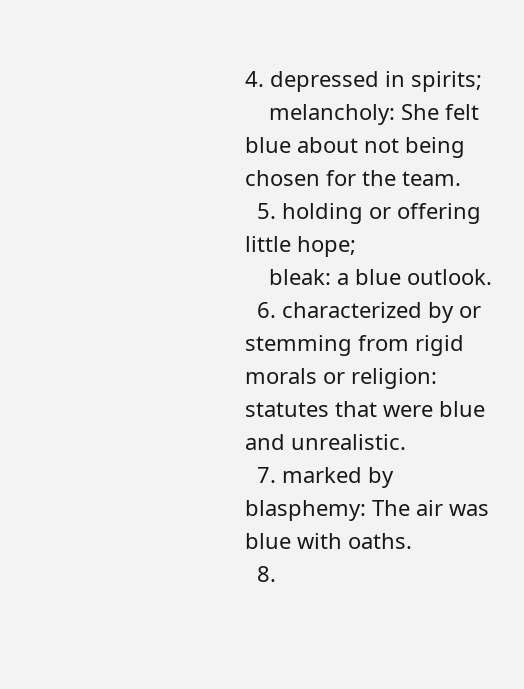4. depressed in spirits;
    melancholy: She felt blue about not being chosen for the team.
  5. holding or offering little hope;
    bleak: a blue outlook.
  6. characterized by or stemming from rigid morals or religion: statutes that were blue and unrealistic.
  7. marked by blasphemy: The air was blue with oaths.
  8.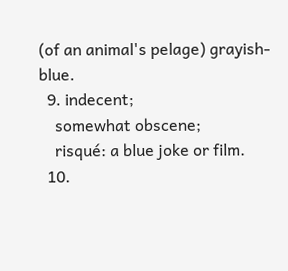(of an animal's pelage) grayish-blue.
  9. indecent;
    somewhat obscene;
    risqué: a blue joke or film.
  10.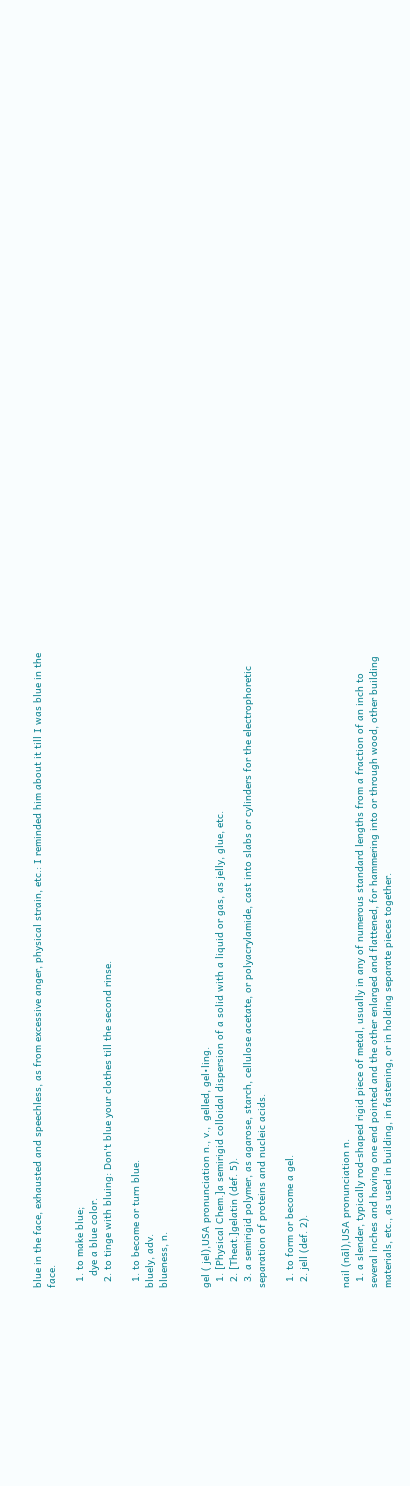blue in the face, exhausted and speechless, as from excessive anger, physical strain, etc.: I reminded him about it till I was blue in the face.

  1. to make blue;
    dye a blue color.
  2. to tinge with bluing: Don't blue your clothes till the second rinse.

  1. to become or turn blue.
bluely, adv.
blueness, n.


gel ( jel),USA pronunciation n., v.,  gelled, gel•ling.
  1. [Physical Chem.]a semirigid colloidal dispersion of a solid with a liquid or gas, as jelly, glue, etc.
  2. [Theat.]gelatin (def. 5).
  3. a semirigid polymer, as agarose, starch, cellulose acetate, or polyacrylamide, cast into slabs or cylinders for the electrophoretic separation of proteins and nucleic acids.

  1. to form or become a gel.
  2. jell (def. 2).


nail (nāl),USA pronunciation n.
  1. a slender, typically rod-shaped rigid piece of metal, usually in any of numerous standard lengths from a fraction of an inch to several inches and having one end pointed and the other enlarged and flattened, for hammering into or through wood, other building materials, etc., as used in building, in fastening, or in holding separate pieces together.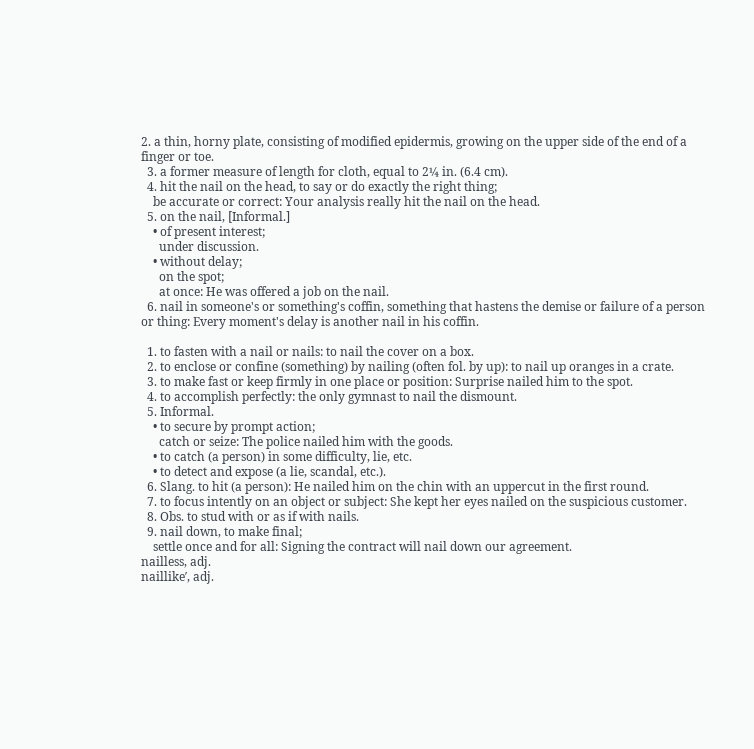2. a thin, horny plate, consisting of modified epidermis, growing on the upper side of the end of a finger or toe.
  3. a former measure of length for cloth, equal to 2¼ in. (6.4 cm).
  4. hit the nail on the head, to say or do exactly the right thing;
    be accurate or correct: Your analysis really hit the nail on the head.
  5. on the nail, [Informal.]
    • of present interest;
      under discussion.
    • without delay;
      on the spot;
      at once: He was offered a job on the nail.
  6. nail in someone's or something's coffin, something that hastens the demise or failure of a person or thing: Every moment's delay is another nail in his coffin.

  1. to fasten with a nail or nails: to nail the cover on a box.
  2. to enclose or confine (something) by nailing (often fol. by up): to nail up oranges in a crate.
  3. to make fast or keep firmly in one place or position: Surprise nailed him to the spot.
  4. to accomplish perfectly: the only gymnast to nail the dismount.
  5. Informal.
    • to secure by prompt action;
      catch or seize: The police nailed him with the goods.
    • to catch (a person) in some difficulty, lie, etc.
    • to detect and expose (a lie, scandal, etc.).
  6. Slang. to hit (a person): He nailed him on the chin with an uppercut in the first round.
  7. to focus intently on an object or subject: She kept her eyes nailed on the suspicious customer.
  8. Obs. to stud with or as if with nails.
  9. nail down, to make final;
    settle once and for all: Signing the contract will nail down our agreement.
nailless, adj.
naillike′, adj.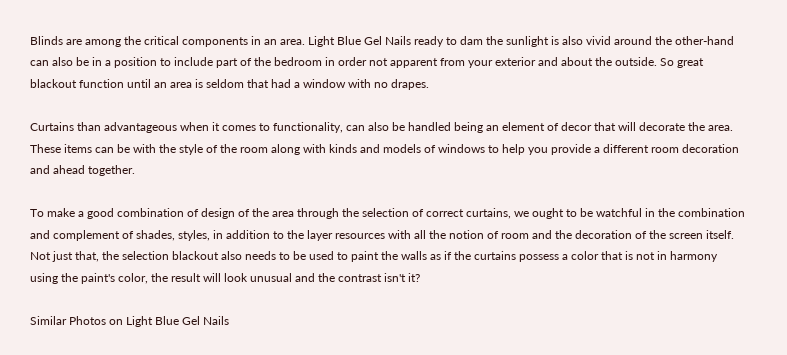Blinds are among the critical components in an area. Light Blue Gel Nails ready to dam the sunlight is also vivid around the other-hand can also be in a position to include part of the bedroom in order not apparent from your exterior and about the outside. So great blackout function until an area is seldom that had a window with no drapes.

Curtains than advantageous when it comes to functionality, can also be handled being an element of decor that will decorate the area. These items can be with the style of the room along with kinds and models of windows to help you provide a different room decoration and ahead together.

To make a good combination of design of the area through the selection of correct curtains, we ought to be watchful in the combination and complement of shades, styles, in addition to the layer resources with all the notion of room and the decoration of the screen itself. Not just that, the selection blackout also needs to be used to paint the walls as if the curtains possess a color that is not in harmony using the paint's color, the result will look unusual and the contrast isn't it?

Similar Photos on Light Blue Gel Nails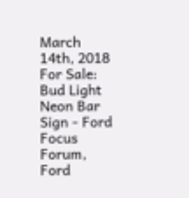March 14th, 2018
For Sale: Bud Light Neon Bar Sign - Ford Focus Forum, Ford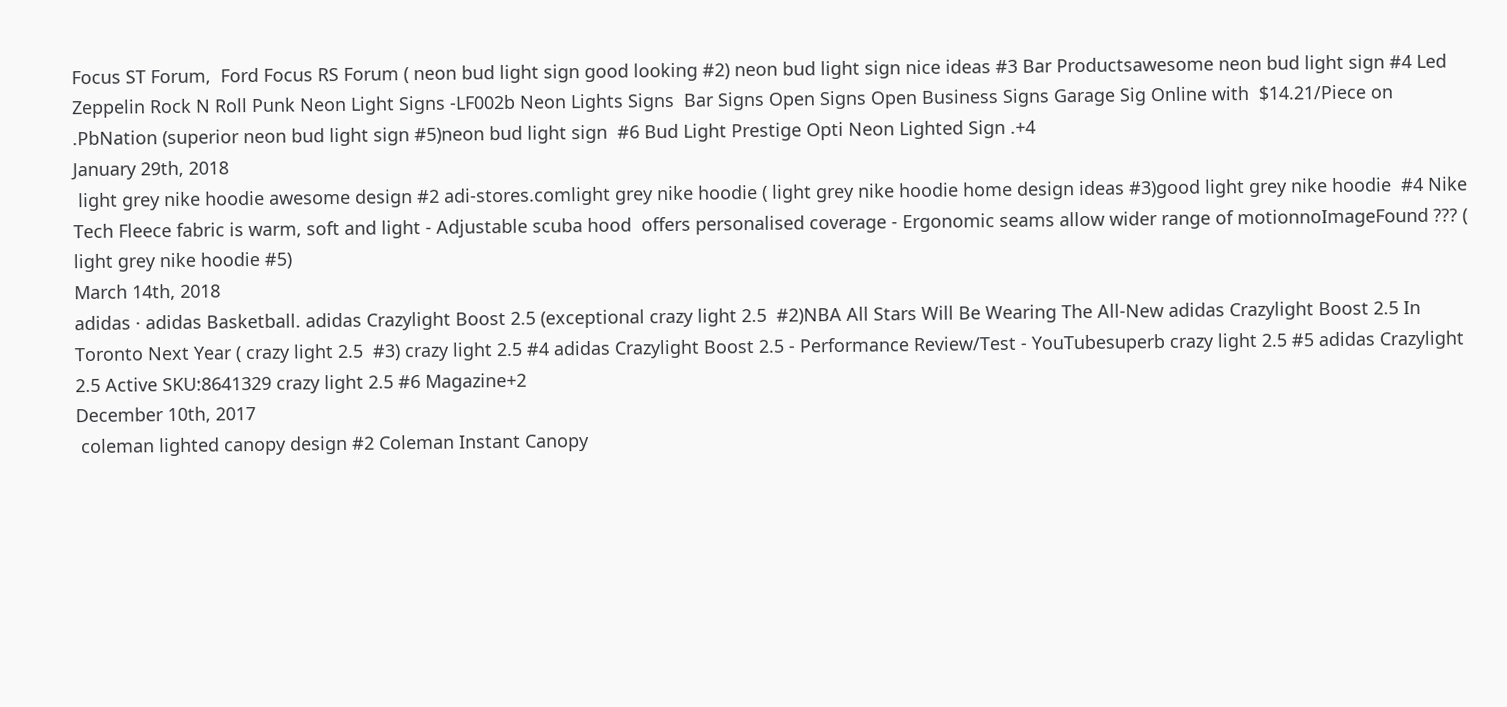Focus ST Forum,  Ford Focus RS Forum ( neon bud light sign good looking #2) neon bud light sign nice ideas #3 Bar Productsawesome neon bud light sign #4 Led Zeppelin Rock N Roll Punk Neon Light Signs -LF002b Neon Lights Signs  Bar Signs Open Signs Open Business Signs Garage Sig Online with  $14.21/Piece on .PbNation (superior neon bud light sign #5)neon bud light sign  #6 Bud Light Prestige Opti Neon Lighted Sign .+4
January 29th, 2018
 light grey nike hoodie awesome design #2 adi-stores.comlight grey nike hoodie ( light grey nike hoodie home design ideas #3)good light grey nike hoodie  #4 Nike Tech Fleece fabric is warm, soft and light - Adjustable scuba hood  offers personalised coverage - Ergonomic seams allow wider range of motionnoImageFound ??? ( light grey nike hoodie #5)
March 14th, 2018
adidas · adidas Basketball. adidas Crazylight Boost 2.5 (exceptional crazy light 2.5  #2)NBA All Stars Will Be Wearing The All-New adidas Crazylight Boost 2.5 In  Toronto Next Year ( crazy light 2.5  #3) crazy light 2.5 #4 adidas Crazylight Boost 2.5 - Performance Review/Test - YouTubesuperb crazy light 2.5 #5 adidas Crazylight 2.5 Active SKU:8641329 crazy light 2.5 #6 Magazine+2
December 10th, 2017
 coleman lighted canopy design #2 Coleman Instant Canopy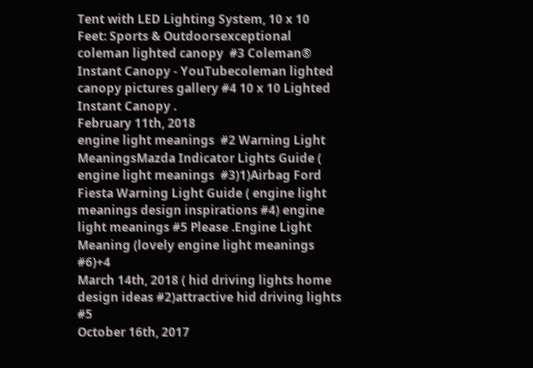Tent with LED Lighting System, 10 x 10  Feet: Sports & Outdoorsexceptional coleman lighted canopy  #3 Coleman® Instant Canopy - YouTubecoleman lighted canopy pictures gallery #4 10 x 10 Lighted Instant Canopy .
February 11th, 2018
engine light meanings  #2 Warning Light MeaningsMazda Indicator Lights Guide ( engine light meanings  #3)1)Airbag Ford Fiesta Warning Light Guide ( engine light meanings design inspirations #4) engine light meanings #5 Please .Engine Light Meaning (lovely engine light meanings  #6)+4
March 14th, 2018 ( hid driving lights home design ideas #2)attractive hid driving lights #5
October 16th, 2017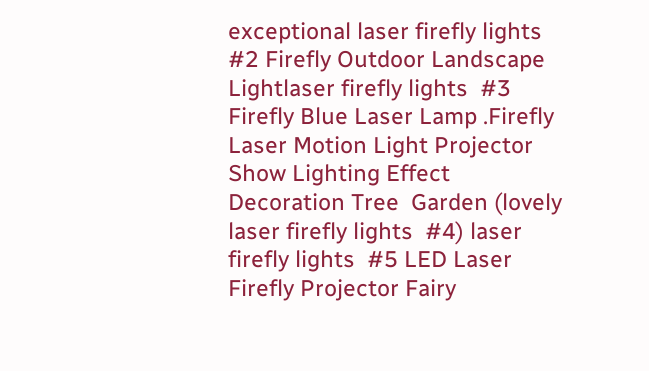exceptional laser firefly lights  #2 Firefly Outdoor Landscape Lightlaser firefly lights  #3 Firefly Blue Laser Lamp .Firefly Laser Motion Light Projector Show Lighting Effect Decoration Tree  Garden (lovely laser firefly lights  #4) laser firefly lights  #5 LED Laser Firefly Projector Fairy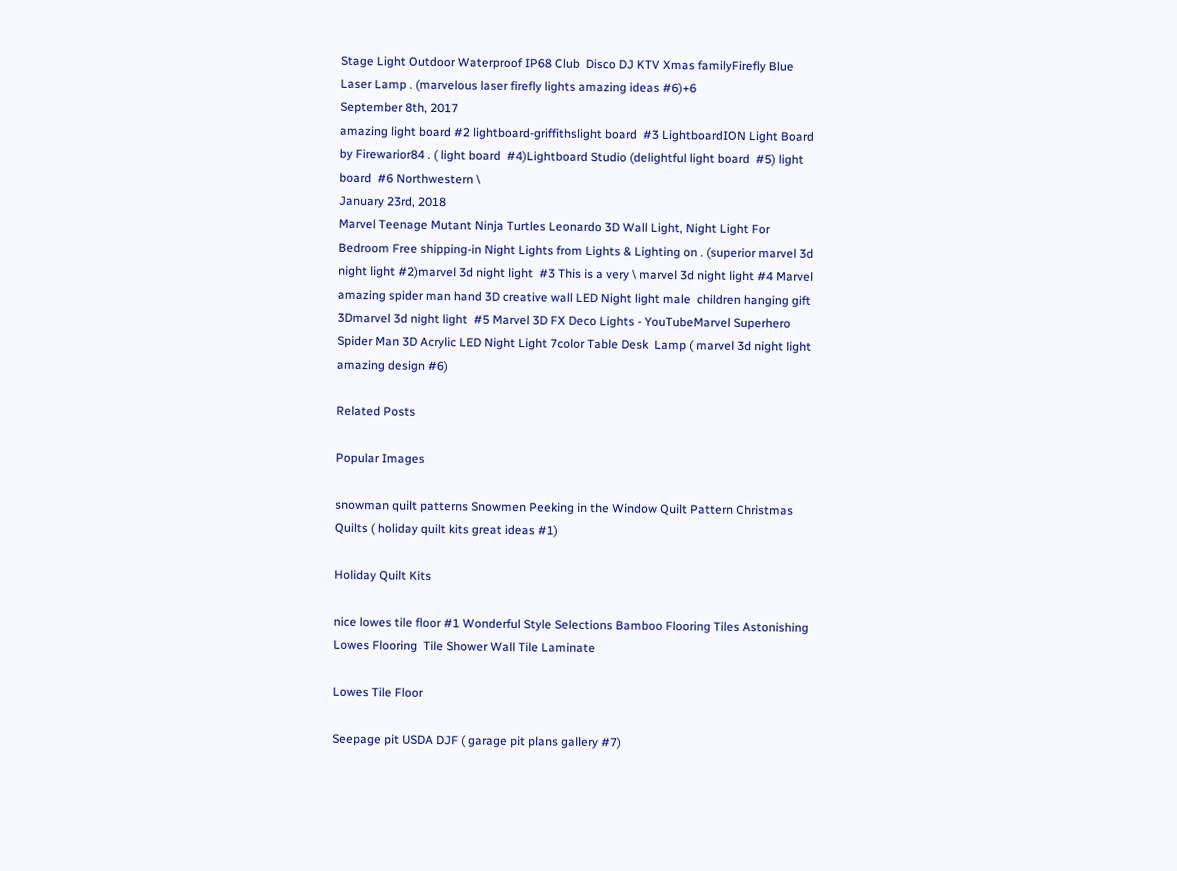Stage Light Outdoor Waterproof IP68 Club  Disco DJ KTV Xmas familyFirefly Blue Laser Lamp . (marvelous laser firefly lights amazing ideas #6)+6
September 8th, 2017
amazing light board #2 lightboard-griffithslight board  #3 LightboardION Light Board by Firewarior84 . ( light board  #4)Lightboard Studio (delightful light board  #5) light board  #6 Northwestern \
January 23rd, 2018
Marvel Teenage Mutant Ninja Turtles Leonardo 3D Wall Light, Night Light For  Bedroom Free shipping-in Night Lights from Lights & Lighting on . (superior marvel 3d night light #2)marvel 3d night light  #3 This is a very \ marvel 3d night light #4 Marvel amazing spider man hand 3D creative wall LED Night light male  children hanging gift 3Dmarvel 3d night light  #5 Marvel 3D FX Deco Lights - YouTubeMarvel Superhero Spider Man 3D Acrylic LED Night Light 7color Table Desk  Lamp ( marvel 3d night light amazing design #6)

Related Posts

Popular Images

snowman quilt patterns Snowmen Peeking in the Window Quilt Pattern Christmas  Quilts ( holiday quilt kits great ideas #1)

Holiday Quilt Kits

nice lowes tile floor #1 Wonderful Style Selections Bamboo Flooring Tiles Astonishing Lowes Flooring  Tile Shower Wall Tile Laminate

Lowes Tile Floor

Seepage pit USDA DJF ( garage pit plans gallery #7)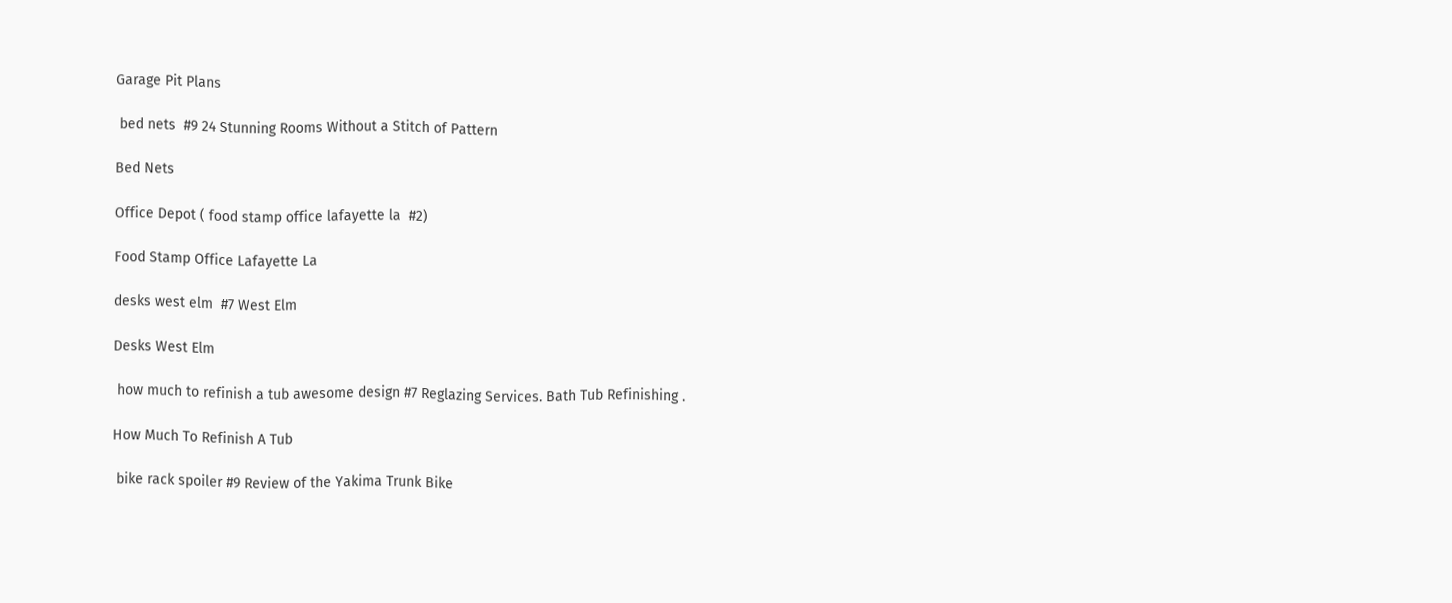Garage Pit Plans

 bed nets  #9 24 Stunning Rooms Without a Stitch of Pattern

Bed Nets

Office Depot ( food stamp office lafayette la  #2)

Food Stamp Office Lafayette La

desks west elm  #7 West Elm

Desks West Elm

 how much to refinish a tub awesome design #7 Reglazing Services. Bath Tub Refinishing .

How Much To Refinish A Tub

 bike rack spoiler #9 Review of the Yakima Trunk Bike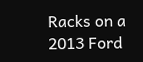Racks on a 2013 Ford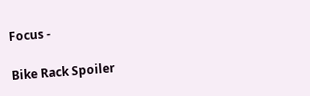Focus -

Bike Rack Spoiler